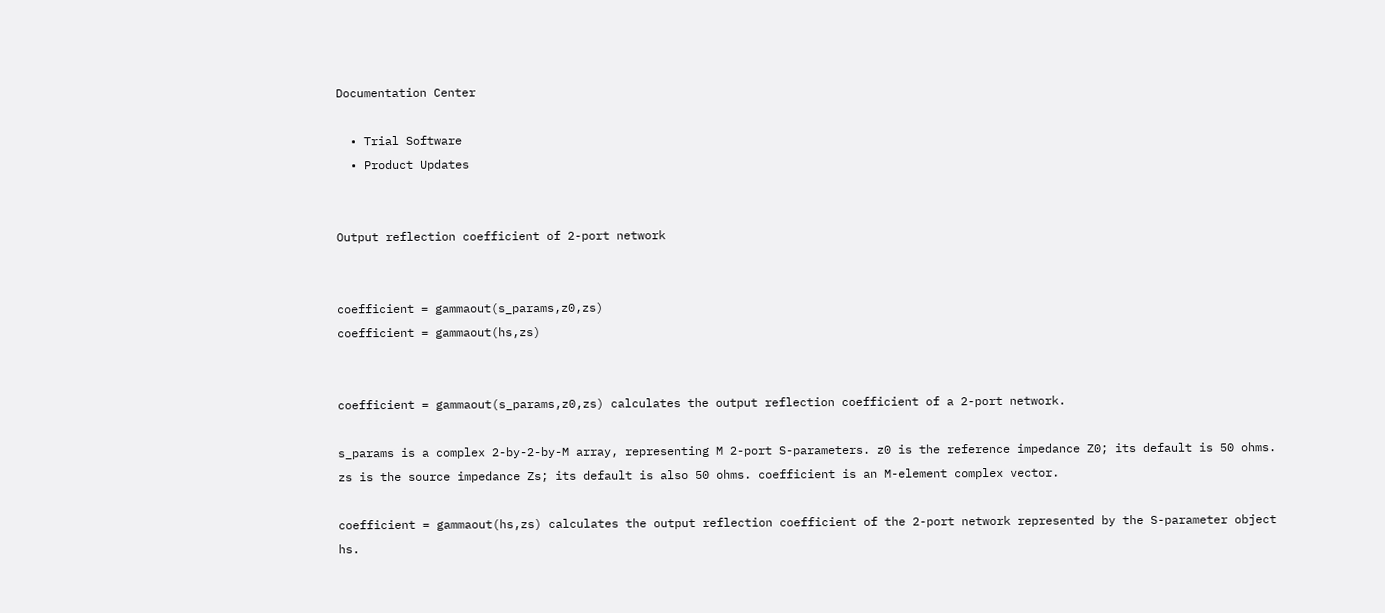Documentation Center

  • Trial Software
  • Product Updates


Output reflection coefficient of 2-port network


coefficient = gammaout(s_params,z0,zs)
coefficient = gammaout(hs,zs)


coefficient = gammaout(s_params,z0,zs) calculates the output reflection coefficient of a 2-port network.

s_params is a complex 2-by-2-by-M array, representing M 2-port S-parameters. z0 is the reference impedance Z0; its default is 50 ohms. zs is the source impedance Zs; its default is also 50 ohms. coefficient is an M-element complex vector.

coefficient = gammaout(hs,zs) calculates the output reflection coefficient of the 2-port network represented by the S-parameter object hs.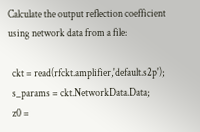Calculate the output reflection coefficient using network data from a file:

  ckt = read(rfckt.amplifier,'default.s2p');
  s_params = ckt.NetworkData.Data;
  z0 =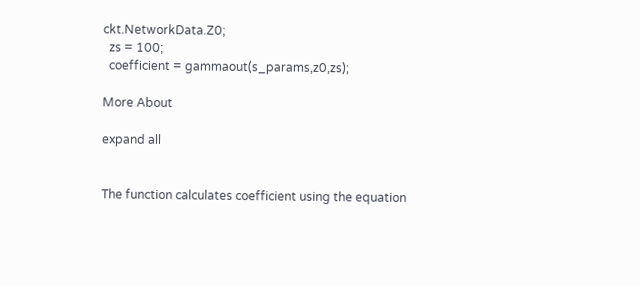ckt.NetworkData.Z0;
  zs = 100;
  coefficient = gammaout(s_params,z0,zs);

More About

expand all


The function calculates coefficient using the equation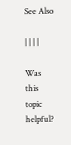See Also

| | | |

Was this topic helpful?